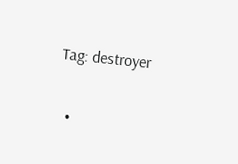Tag: destroyer


  •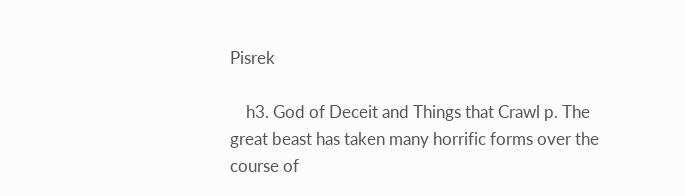Pisrek

    h3. God of Deceit and Things that Crawl p. The great beast has taken many horrific forms over the course of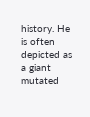history. He is often depicted as a giant mutated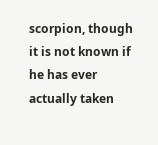scorpion, though it is not known if he has ever actually taken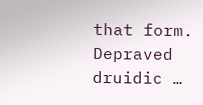that form. Depraved druidic …